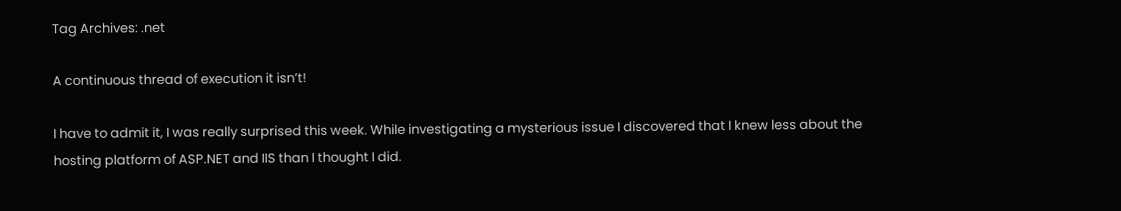Tag Archives: .net

A continuous thread of execution it isn’t!

I have to admit it, I was really surprised this week. While investigating a mysterious issue I discovered that I knew less about the hosting platform of ASP.NET and IIS than I thought I did.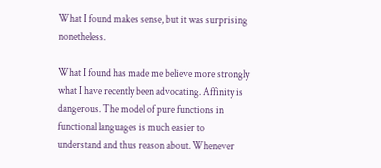What I found makes sense, but it was surprising nonetheless.

What I found has made me believe more strongly what I have recently been advocating. Affinity is dangerous. The model of pure functions in functional languages is much easier to understand and thus reason about. Whenever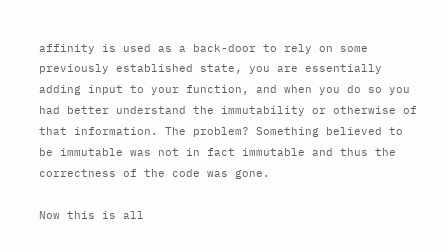affinity is used as a back-door to rely on some previously established state, you are essentially adding input to your function, and when you do so you had better understand the immutability or otherwise of that information. The problem? Something believed to be immutable was not in fact immutable and thus the correctness of the code was gone.

Now this is all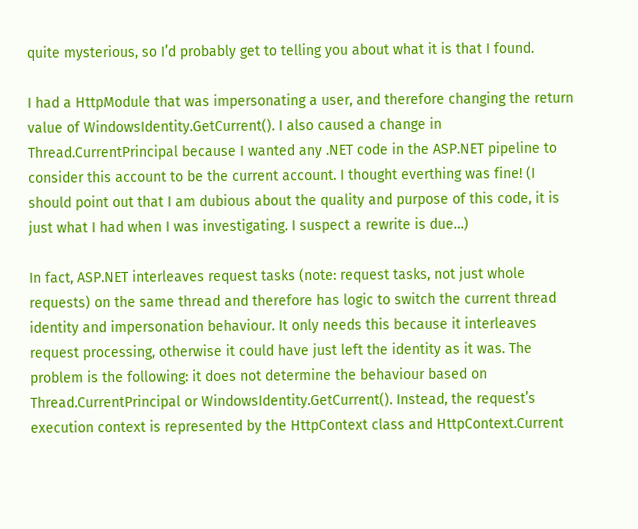quite mysterious, so I’d probably get to telling you about what it is that I found.

I had a HttpModule that was impersonating a user, and therefore changing the return value of WindowsIdentity.GetCurrent(). I also caused a change in Thread.CurrentPrincipal because I wanted any .NET code in the ASP.NET pipeline to consider this account to be the current account. I thought everthing was fine! (I should point out that I am dubious about the quality and purpose of this code, it is just what I had when I was investigating. I suspect a rewrite is due…)

In fact, ASP.NET interleaves request tasks (note: request tasks, not just whole requests) on the same thread and therefore has logic to switch the current thread identity and impersonation behaviour. It only needs this because it interleaves request processing, otherwise it could have just left the identity as it was. The problem is the following: it does not determine the behaviour based on Thread.CurrentPrincipal or WindowsIdentity.GetCurrent(). Instead, the request’s execution context is represented by the HttpContext class and HttpContext.Current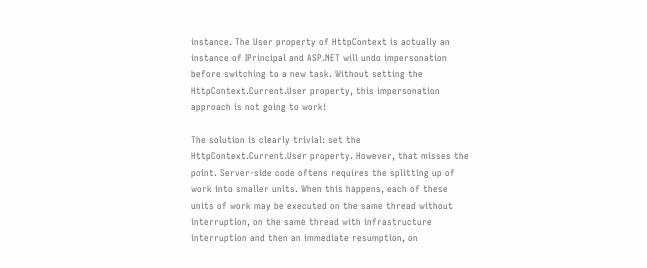instance. The User property of HttpContext is actually an instance of IPrincipal and ASP.NET will undo impersonation before switching to a new task. Without setting the HttpContext.Current.User property, this impersonation approach is not going to work!

The solution is clearly trivial: set the HttpContext.Current.User property. However, that misses the point. Server-side code oftens requires the splitting up of work into smaller units. When this happens, each of these units of work may be executed on the same thread without interruption, on the same thread with infrastructure interruption and then an immediate resumption, on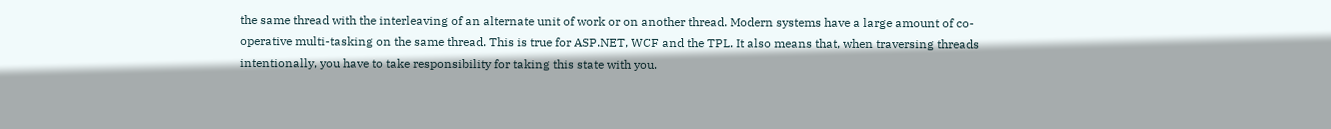the same thread with the interleaving of an alternate unit of work or on another thread. Modern systems have a large amount of co-operative multi-tasking on the same thread. This is true for ASP.NET, WCF and the TPL. It also means that, when traversing threads intentionally, you have to take responsibility for taking this state with you.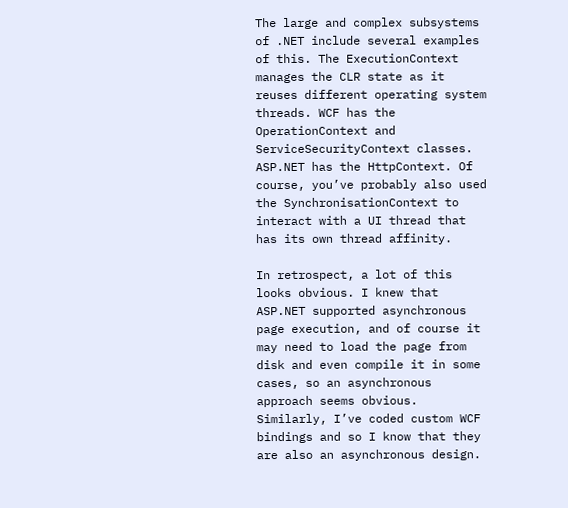The large and complex subsystems of .NET include several examples of this. The ExecutionContext manages the CLR state as it reuses different operating system threads. WCF has the OperationContext and ServiceSecurityContext classes. ASP.NET has the HttpContext. Of course, you’ve probably also used the SynchronisationContext to interact with a UI thread that has its own thread affinity.

In retrospect, a lot of this looks obvious. I knew that ASP.NET supported asynchronous page execution, and of course it may need to load the page from disk and even compile it in some cases, so an asynchronous approach seems obvious. Similarly, I’ve coded custom WCF bindings and so I know that they are also an asynchronous design.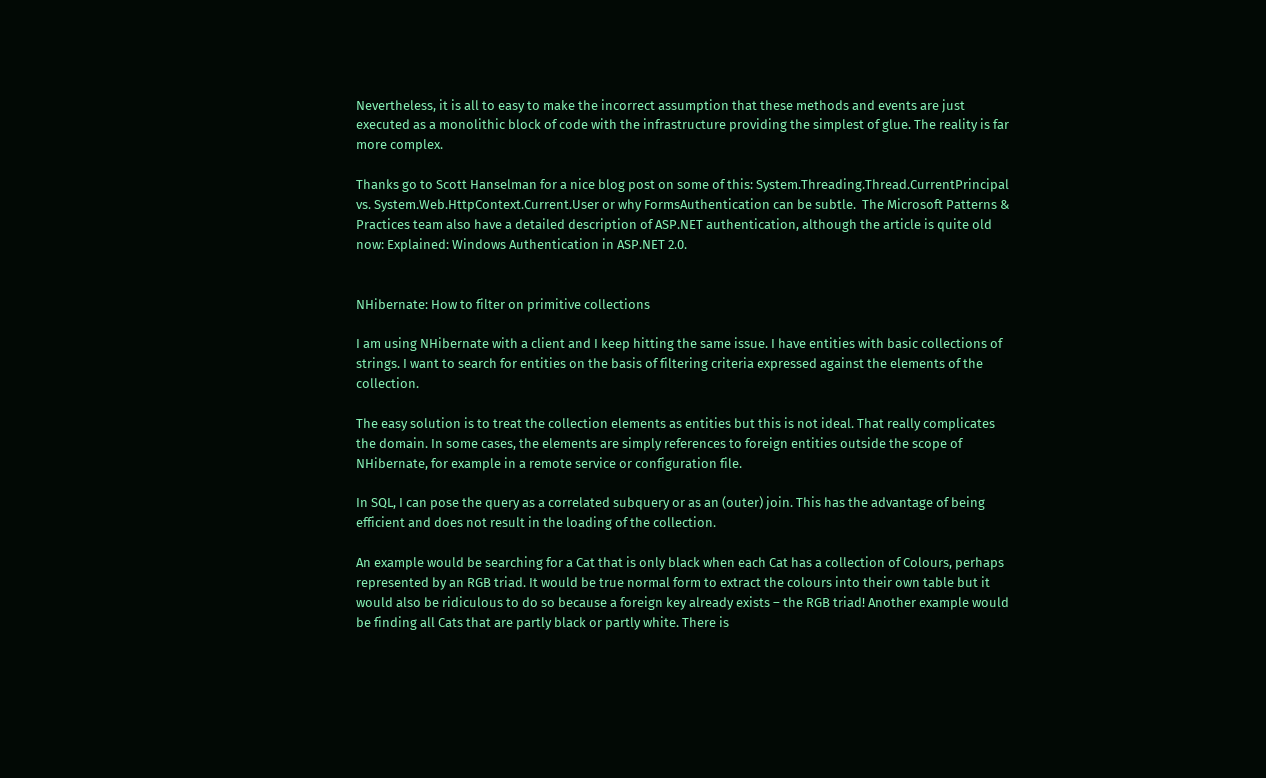Nevertheless, it is all to easy to make the incorrect assumption that these methods and events are just executed as a monolithic block of code with the infrastructure providing the simplest of glue. The reality is far more complex.

Thanks go to Scott Hanselman for a nice blog post on some of this: System.Threading.Thread.CurrentPrincipal vs. System.Web.HttpContext.Current.User or why FormsAuthentication can be subtle.  The Microsoft Patterns & Practices team also have a detailed description of ASP.NET authentication, although the article is quite old now: Explained: Windows Authentication in ASP.NET 2.0.


NHibernate: How to filter on primitive collections

I am using NHibernate with a client and I keep hitting the same issue. I have entities with basic collections of strings. I want to search for entities on the basis of filtering criteria expressed against the elements of the collection.

The easy solution is to treat the collection elements as entities but this is not ideal. That really complicates the domain. In some cases, the elements are simply references to foreign entities outside the scope of NHibernate, for example in a remote service or configuration file.

In SQL, I can pose the query as a correlated subquery or as an (outer) join. This has the advantage of being efficient and does not result in the loading of the collection.

An example would be searching for a Cat that is only black when each Cat has a collection of Colours, perhaps represented by an RGB triad. It would be true normal form to extract the colours into their own table but it would also be ridiculous to do so because a foreign key already exists – the RGB triad! Another example would be finding all Cats that are partly black or partly white. There is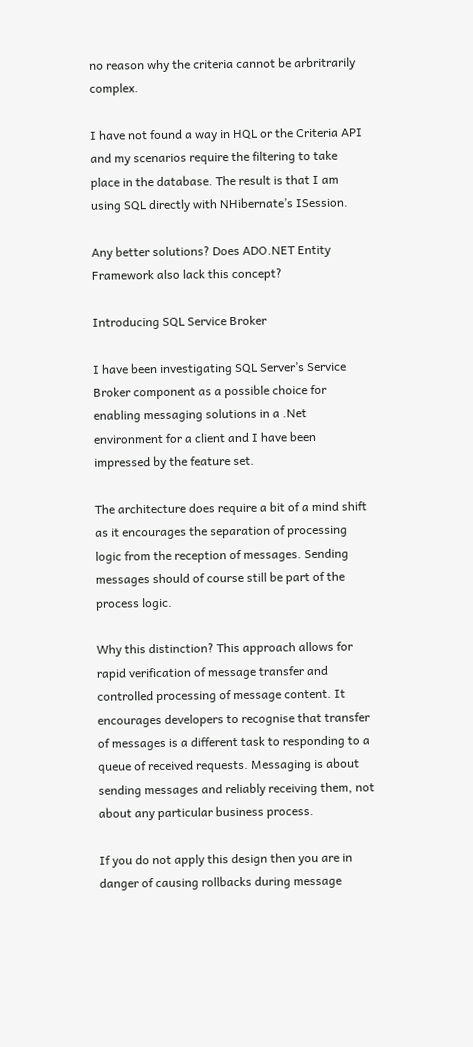no reason why the criteria cannot be arbritrarily complex.

I have not found a way in HQL or the Criteria API and my scenarios require the filtering to take place in the database. The result is that I am using SQL directly with NHibernate’s ISession.

Any better solutions? Does ADO.NET Entity Framework also lack this concept?

Introducing SQL Service Broker

I have been investigating SQL Server’s Service Broker component as a possible choice for enabling messaging solutions in a .Net environment for a client and I have been impressed by the feature set.

The architecture does require a bit of a mind shift as it encourages the separation of processing logic from the reception of messages. Sending messages should of course still be part of the process logic.

Why this distinction? This approach allows for rapid verification of message transfer and controlled processing of message content. It encourages developers to recognise that transfer of messages is a different task to responding to a queue of received requests. Messaging is about sending messages and reliably receiving them, not about any particular business process.

If you do not apply this design then you are in danger of causing rollbacks during message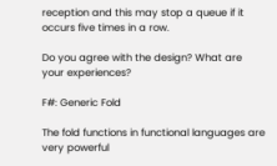reception and this may stop a queue if it occurs five times in a row.

Do you agree with the design? What are your experiences?

F#: Generic Fold

The fold functions in functional languages are very powerful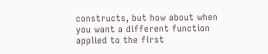constructs, but how about when you want a different function applied to the first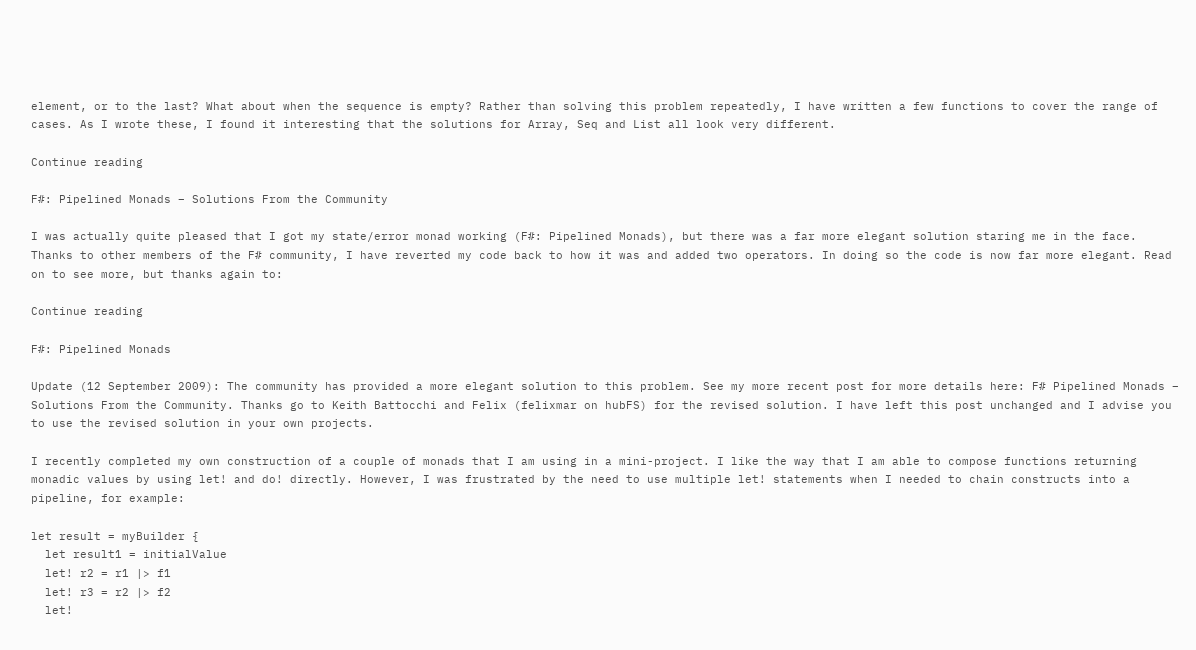element, or to the last? What about when the sequence is empty? Rather than solving this problem repeatedly, I have written a few functions to cover the range of cases. As I wrote these, I found it interesting that the solutions for Array, Seq and List all look very different.

Continue reading

F#: Pipelined Monads – Solutions From the Community

I was actually quite pleased that I got my state/error monad working (F#: Pipelined Monads), but there was a far more elegant solution staring me in the face. Thanks to other members of the F# community, I have reverted my code back to how it was and added two operators. In doing so the code is now far more elegant. Read on to see more, but thanks again to:

Continue reading

F#: Pipelined Monads

Update (12 September 2009): The community has provided a more elegant solution to this problem. See my more recent post for more details here: F# Pipelined Monads – Solutions From the Community. Thanks go to Keith Battocchi and Felix (felixmar on hubFS) for the revised solution. I have left this post unchanged and I advise you to use the revised solution in your own projects.

I recently completed my own construction of a couple of monads that I am using in a mini-project. I like the way that I am able to compose functions returning monadic values by using let! and do! directly. However, I was frustrated by the need to use multiple let! statements when I needed to chain constructs into a pipeline, for example:

let result = myBuilder {
  let result1 = initialValue
  let! r2 = r1 |> f1
  let! r3 = r2 |> f2
  let!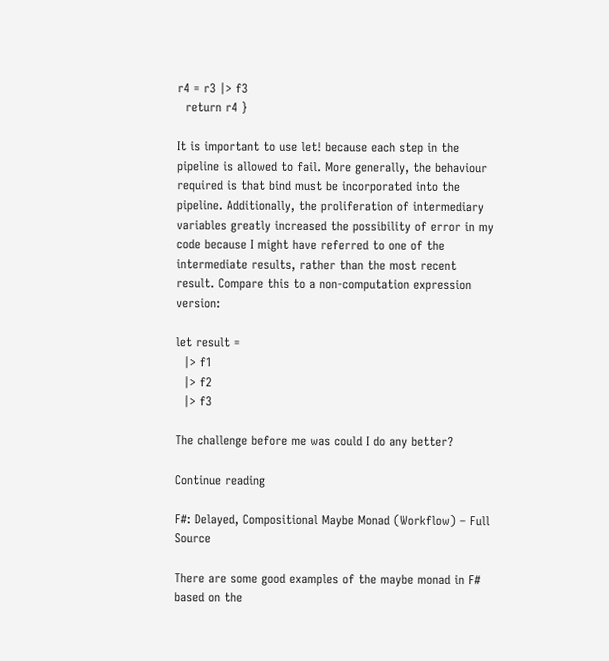r4 = r3 |> f3
  return r4 }

It is important to use let! because each step in the pipeline is allowed to fail. More generally, the behaviour required is that bind must be incorporated into the pipeline. Additionally, the proliferation of intermediary variables greatly increased the possibility of error in my code because I might have referred to one of the intermediate results, rather than the most recent result. Compare this to a non-computation expression version:

let result =
  |> f1
  |> f2
  |> f3

The challenge before me was could I do any better?

Continue reading

F#: Delayed, Compositional Maybe Monad (Workflow) – Full Source

There are some good examples of the maybe monad in F# based on the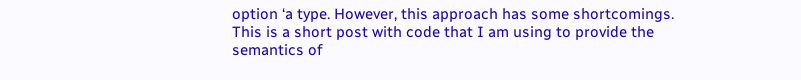option ‘a type. However, this approach has some shortcomings. This is a short post with code that I am using to provide the semantics of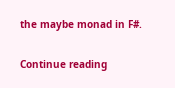the maybe monad in F#.

Continue reading